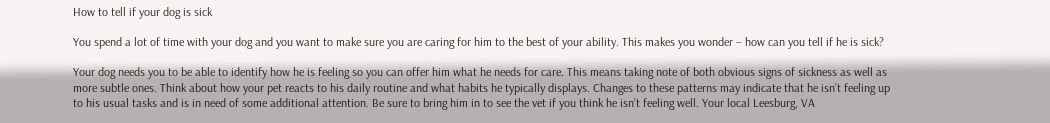How to tell if your dog is sick

You spend a lot of time with your dog and you want to make sure you are caring for him to the best of your ability. This makes you wonder – how can you tell if he is sick?

Your dog needs you to be able to identify how he is feeling so you can offer him what he needs for care. This means taking note of both obvious signs of sickness as well as more subtle ones. Think about how your pet reacts to his daily routine and what habits he typically displays. Changes to these patterns may indicate that he isn’t feeling up to his usual tasks and is in need of some additional attention. Be sure to bring him in to see the vet if you think he isn’t feeling well. Your local Leesburg, VA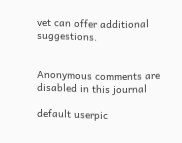vet can offer additional suggestions.


Anonymous comments are disabled in this journal

default userpic